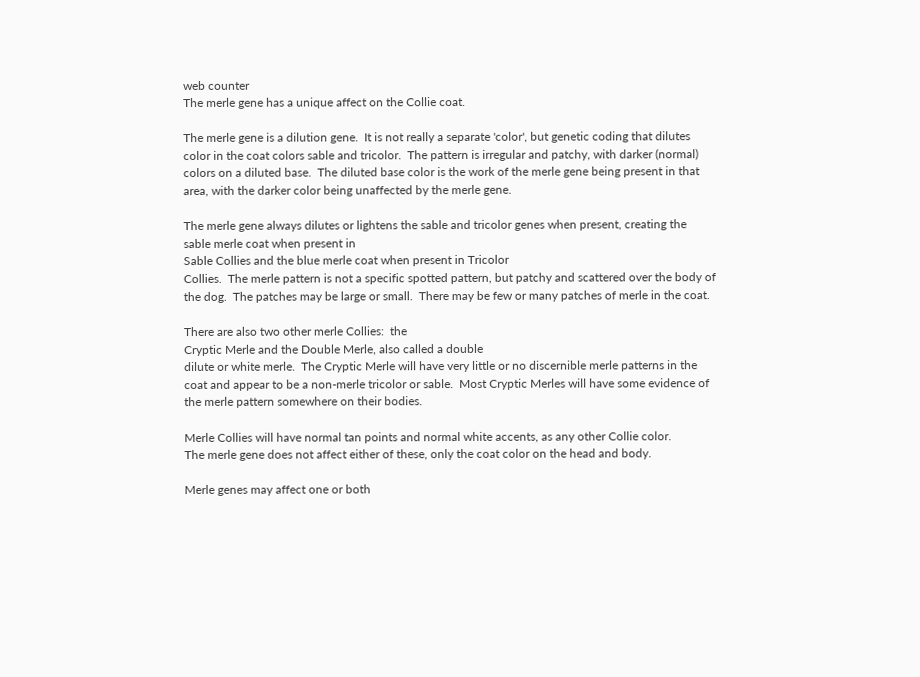web counter
The merle gene has a unique affect on the Collie coat.

The merle gene is a dilution gene.  It is not really a separate 'color', but genetic coding that dilutes
color in the coat colors sable and tricolor.  The pattern is irregular and patchy, with darker (normal)
colors on a diluted base.  The diluted base color is the work of the merle gene being present in that
area, with the darker color being unaffected by the merle gene.

The merle gene always dilutes or lightens the sable and tricolor genes when present, creating the
sable merle coat when present in
Sable Collies and the blue merle coat when present in Tricolor
Collies.  The merle pattern is not a specific spotted pattern, but patchy and scattered over the body of
the dog.  The patches may be large or small.  There may be few or many patches of merle in the coat.

There are also two other merle Collies:  the
Cryptic Merle and the Double Merle, also called a double
dilute or white merle.  The Cryptic Merle will have very little or no discernible merle patterns in the
coat and appear to be a non-merle tricolor or sable.  Most Cryptic Merles will have some evidence of
the merle pattern somewhere on their bodies.

Merle Collies will have normal tan points and normal white accents, as any other Collie color.
The merle gene does not affect either of these, only the coat color on the head and body.

Merle genes may affect one or both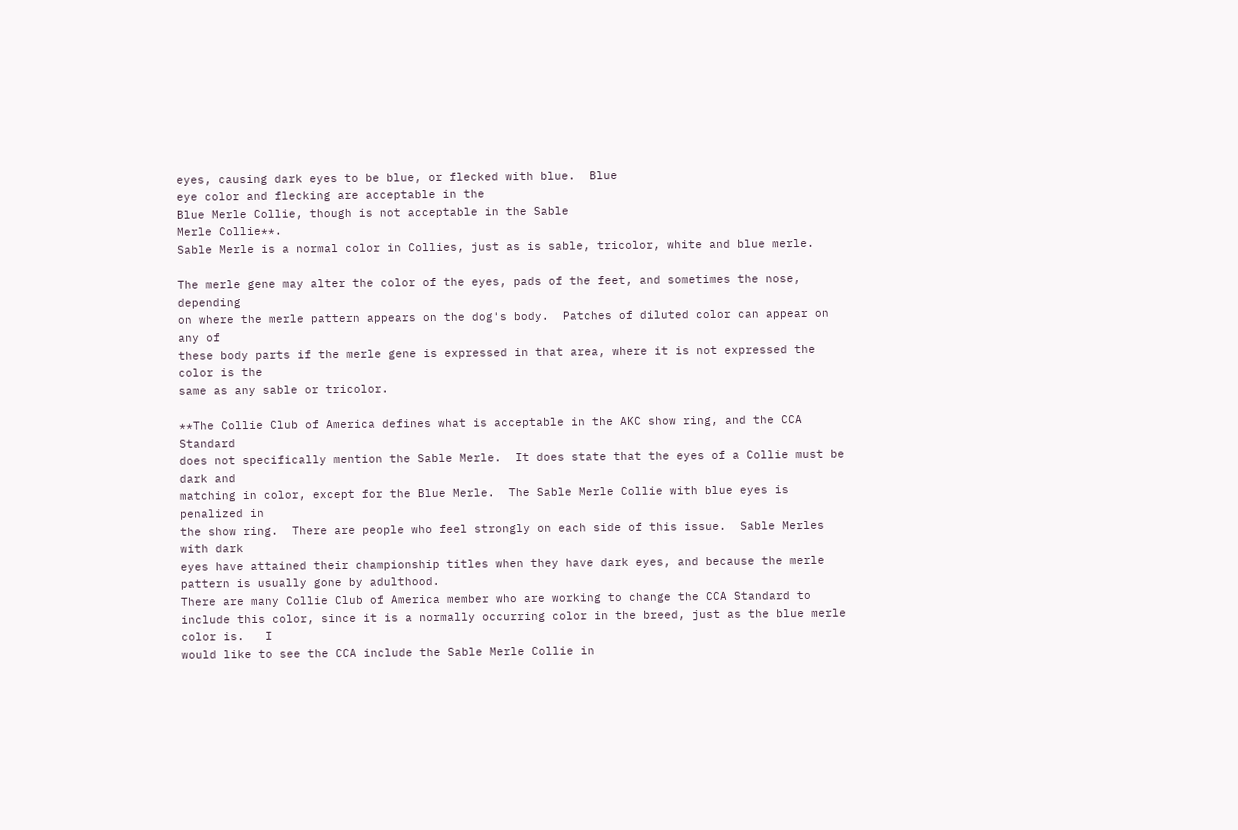eyes, causing dark eyes to be blue, or flecked with blue.  Blue
eye color and flecking are acceptable in the
Blue Merle Collie, though is not acceptable in the Sable
Merle Collie**.
Sable Merle is a normal color in Collies, just as is sable, tricolor, white and blue merle.

The merle gene may alter the color of the eyes, pads of the feet, and sometimes the nose, depending
on where the merle pattern appears on the dog's body.  Patches of diluted color can appear on any of
these body parts if the merle gene is expressed in that area, where it is not expressed the color is the
same as any sable or tricolor.

**The Collie Club of America defines what is acceptable in the AKC show ring, and the CCA Standard
does not specifically mention the Sable Merle.  It does state that the eyes of a Collie must be dark and
matching in color, except for the Blue Merle.  The Sable Merle Collie with blue eyes is penalized in
the show ring.  There are people who feel strongly on each side of this issue.  Sable Merles with dark
eyes have attained their championship titles when they have dark eyes, and because the merle
pattern is usually gone by adulthood.
There are many Collie Club of America member who are working to change the CCA Standard to
include this color, since it is a normally occurring color in the breed, just as the blue merle color is.   I
would like to see the CCA include the Sable Merle Collie in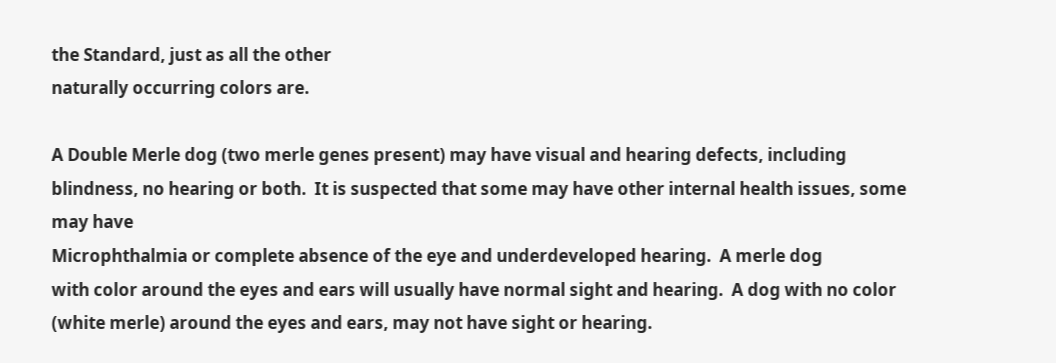the Standard, just as all the other
naturally occurring colors are.

A Double Merle dog (two merle genes present) may have visual and hearing defects, including
blindness, no hearing or both.  It is suspected that some may have other internal health issues, some
may have
Microphthalmia or complete absence of the eye and underdeveloped hearing.  A merle dog
with color around the eyes and ears will usually have normal sight and hearing.  A dog with no color
(white merle) around the eyes and ears, may not have sight or hearing.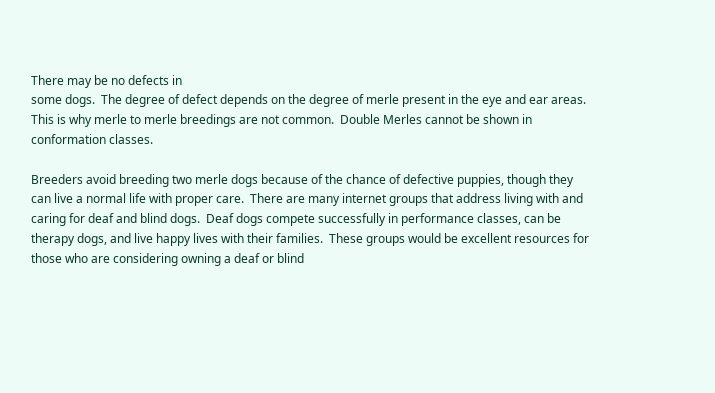There may be no defects in
some dogs.  The degree of defect depends on the degree of merle present in the eye and ear areas.
This is why merle to merle breedings are not common.  Double Merles cannot be shown in
conformation classes.

Breeders avoid breeding two merle dogs because of the chance of defective puppies, though they
can live a normal life with proper care.  There are many internet groups that address living with and
caring for deaf and blind dogs.  Deaf dogs compete successfully in performance classes, can be
therapy dogs, and live happy lives with their families.  These groups would be excellent resources for
those who are considering owning a deaf or blind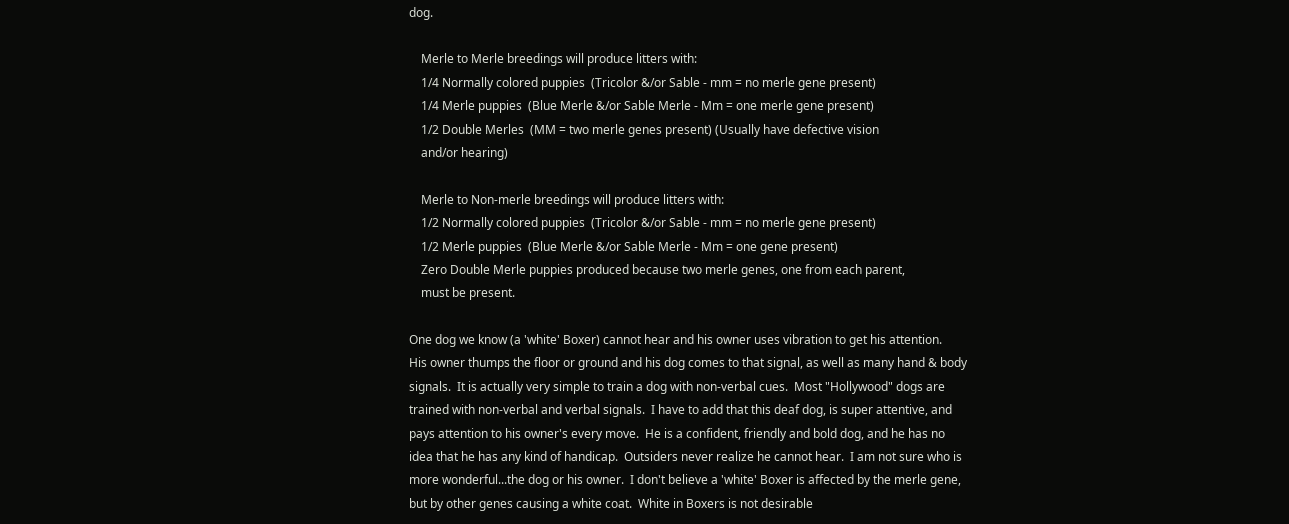dog.

    Merle to Merle breedings will produce litters with:
    1/4 Normally colored puppies  (Tricolor &/or Sable - mm = no merle gene present)
    1/4 Merle puppies  (Blue Merle &/or Sable Merle - Mm = one merle gene present)
    1/2 Double Merles  (MM = two merle genes present) (Usually have defective vision
    and/or hearing)

    Merle to Non-merle breedings will produce litters with:
    1/2 Normally colored puppies  (Tricolor &/or Sable - mm = no merle gene present)
    1/2 Merle puppies  (Blue Merle &/or Sable Merle - Mm = one gene present)
    Zero Double Merle puppies produced because two merle genes, one from each parent,
    must be present.

One dog we know (a 'white' Boxer) cannot hear and his owner uses vibration to get his attention.
His owner thumps the floor or ground and his dog comes to that signal, as well as many hand & body
signals.  It is actually very simple to train a dog with non-verbal cues.  Most "Hollywood" dogs are
trained with non-verbal and verbal signals.  I have to add that this deaf dog, is super attentive, and
pays attention to his owner's every move.  He is a confident, friendly and bold dog, and he has no
idea that he has any kind of handicap.  Outsiders never realize he cannot hear.  I am not sure who is
more wonderful...the dog or his owner.  I don't believe a 'white' Boxer is affected by the merle gene,
but by other genes causing a white coat.  White in Boxers is not desirable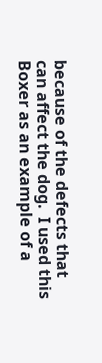because of the defects that
can affect the dog.  I used this Boxer as an example of a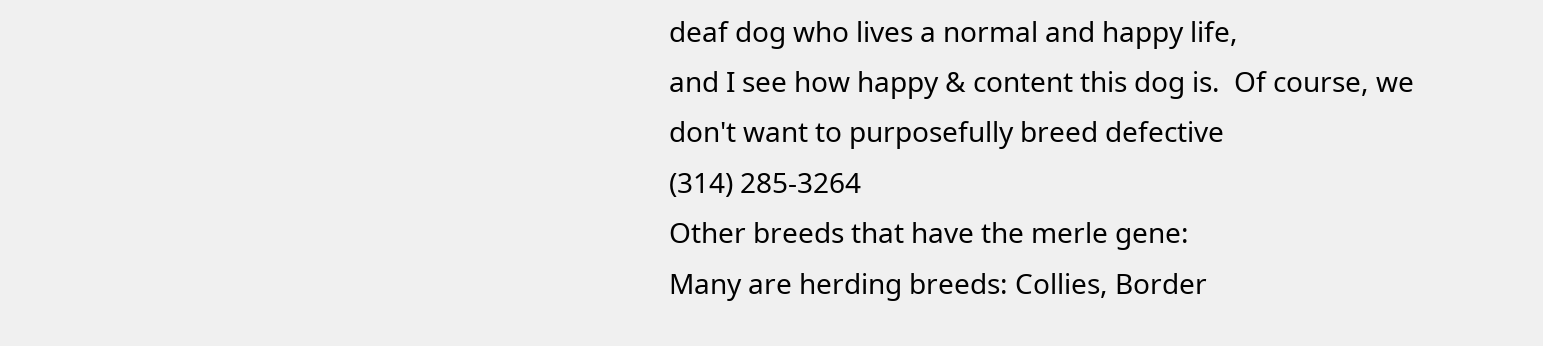deaf dog who lives a normal and happy life,
and I see how happy & content this dog is.  Of course, we don't want to purposefully breed defective
(314) 285-3264
Other breeds that have the merle gene:
Many are herding breeds: Collies, Border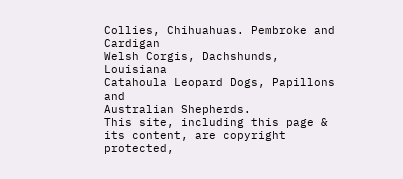Collies, Chihuahuas. Pembroke and Cardigan
Welsh Corgis, Dachshunds, Louisiana
Catahoula Leopard Dogs, Papillons and
Australian Shepherds.
This site, including this page & its content, are copyright protected,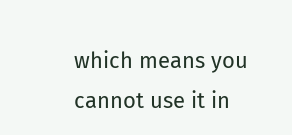which means you cannot use it in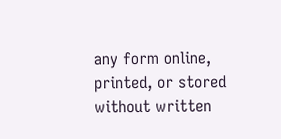any form online,
printed, or stored without written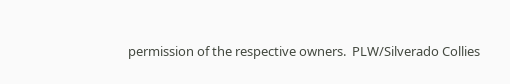permission of the respective owners.  PLW/Silverado Collies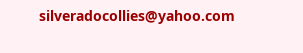silveradocollies@yahoo.com